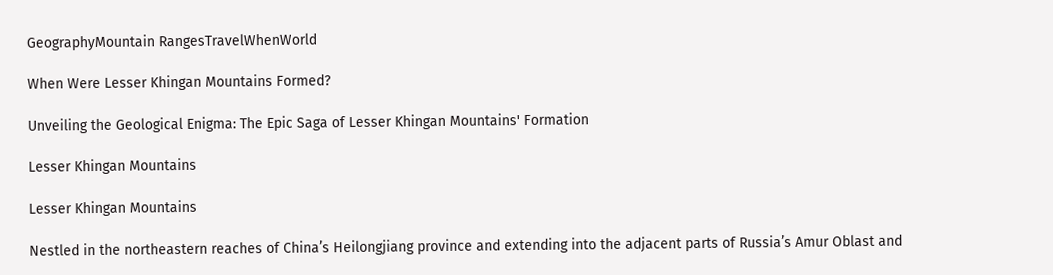GeographyMountain RangesTravelWhenWorld

When Were Lesser Khingan Mountains Formed?

Unveiling the Geological Enigma: The Epic Saga of Lesser Khingan Mountains' Formation

Lesser Khingan Mountains

Lesser Khingan Mountains

Nestled in the northeastern reaches of China’s Heilongjiang province and extending into the adjacent parts of Russia’s Amur Oblast and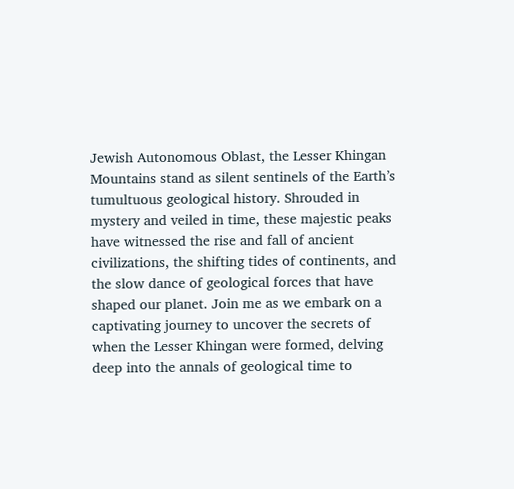Jewish Autonomous Oblast, the Lesser Khingan Mountains stand as silent sentinels of the Earth’s tumultuous geological history. Shrouded in mystery and veiled in time, these majestic peaks have witnessed the rise and fall of ancient civilizations, the shifting tides of continents, and the slow dance of geological forces that have shaped our planet. Join me as we embark on a captivating journey to uncover the secrets of when the Lesser Khingan were formed, delving deep into the annals of geological time to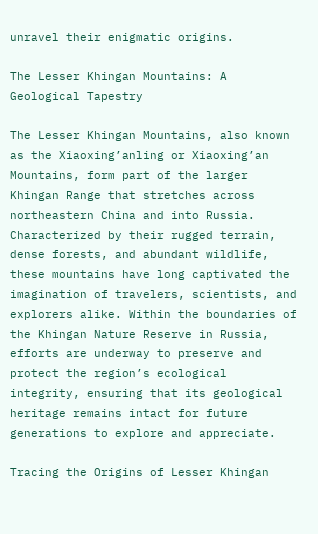unravel their enigmatic origins.

The Lesser Khingan Mountains: A Geological Tapestry

The Lesser Khingan Mountains, also known as the Xiaoxing’anling or Xiaoxing’an Mountains, form part of the larger Khingan Range that stretches across northeastern China and into Russia. Characterized by their rugged terrain, dense forests, and abundant wildlife, these mountains have long captivated the imagination of travelers, scientists, and explorers alike. Within the boundaries of the Khingan Nature Reserve in Russia, efforts are underway to preserve and protect the region’s ecological integrity, ensuring that its geological heritage remains intact for future generations to explore and appreciate.

Tracing the Origins of Lesser Khingan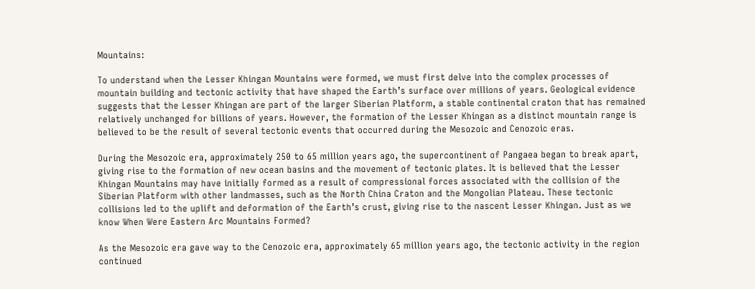Mountains:

To understand when the Lesser Khingan Mountains were formed, we must first delve into the complex processes of mountain building and tectonic activity that have shaped the Earth’s surface over millions of years. Geological evidence suggests that the Lesser Khingan are part of the larger Siberian Platform, a stable continental craton that has remained relatively unchanged for billions of years. However, the formation of the Lesser Khingan as a distinct mountain range is believed to be the result of several tectonic events that occurred during the Mesozoic and Cenozoic eras.

During the Mesozoic era, approximately 250 to 65 million years ago, the supercontinent of Pangaea began to break apart, giving rise to the formation of new ocean basins and the movement of tectonic plates. It is believed that the Lesser Khingan Mountains may have initially formed as a result of compressional forces associated with the collision of the Siberian Platform with other landmasses, such as the North China Craton and the Mongolian Plateau. These tectonic collisions led to the uplift and deformation of the Earth’s crust, giving rise to the nascent Lesser Khingan. Just as we know When Were Eastern Arc Mountains Formed?

As the Mesozoic era gave way to the Cenozoic era, approximately 65 million years ago, the tectonic activity in the region continued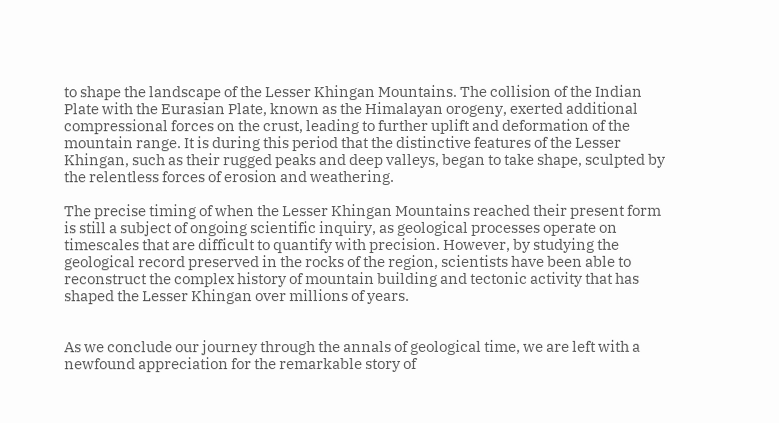to shape the landscape of the Lesser Khingan Mountains. The collision of the Indian Plate with the Eurasian Plate, known as the Himalayan orogeny, exerted additional compressional forces on the crust, leading to further uplift and deformation of the mountain range. It is during this period that the distinctive features of the Lesser Khingan, such as their rugged peaks and deep valleys, began to take shape, sculpted by the relentless forces of erosion and weathering.

The precise timing of when the Lesser Khingan Mountains reached their present form is still a subject of ongoing scientific inquiry, as geological processes operate on timescales that are difficult to quantify with precision. However, by studying the geological record preserved in the rocks of the region, scientists have been able to reconstruct the complex history of mountain building and tectonic activity that has shaped the Lesser Khingan over millions of years.


As we conclude our journey through the annals of geological time, we are left with a newfound appreciation for the remarkable story of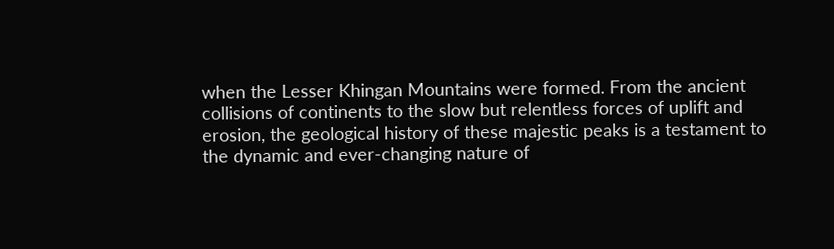when the Lesser Khingan Mountains were formed. From the ancient collisions of continents to the slow but relentless forces of uplift and erosion, the geological history of these majestic peaks is a testament to the dynamic and ever-changing nature of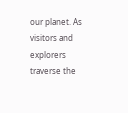our planet. As visitors and explorers traverse the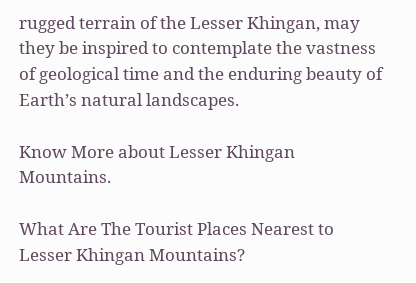rugged terrain of the Lesser Khingan, may they be inspired to contemplate the vastness of geological time and the enduring beauty of Earth’s natural landscapes.

Know More about Lesser Khingan Mountains.

What Are The Tourist Places Nearest to Lesser Khingan Mountains?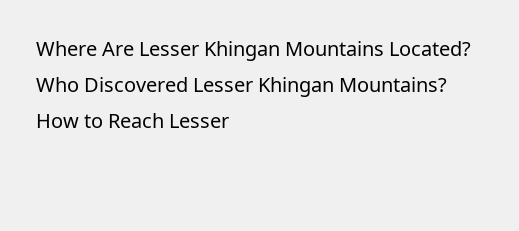Where Are Lesser Khingan Mountains Located?
Who Discovered Lesser Khingan Mountains?
How to Reach Lesser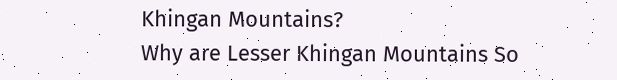Khingan Mountains?
Why are Lesser Khingan Mountains So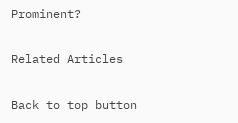Prominent?

Related Articles

Back to top button